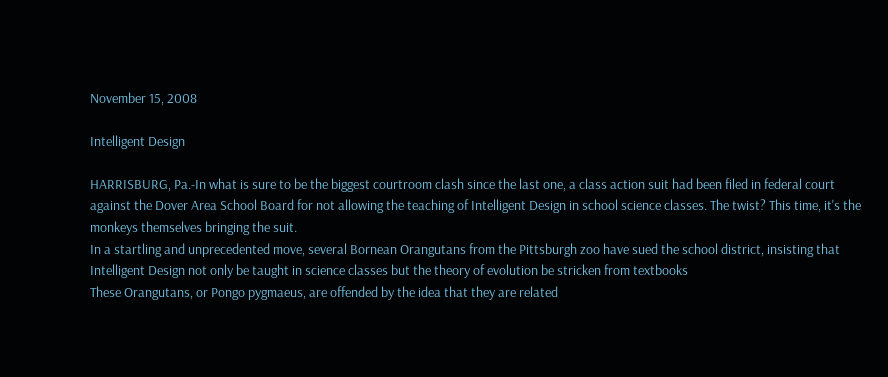November 15, 2008

Intelligent Design

HARRISBURG, Pa.-In what is sure to be the biggest courtroom clash since the last one, a class action suit had been filed in federal court against the Dover Area School Board for not allowing the teaching of Intelligent Design in school science classes. The twist? This time, it's the monkeys themselves bringing the suit.
In a startling and unprecedented move, several Bornean Orangutans from the Pittsburgh zoo have sued the school district, insisting that Intelligent Design not only be taught in science classes but the theory of evolution be stricken from textbooks
These Orangutans, or Pongo pygmaeus, are offended by the idea that they are related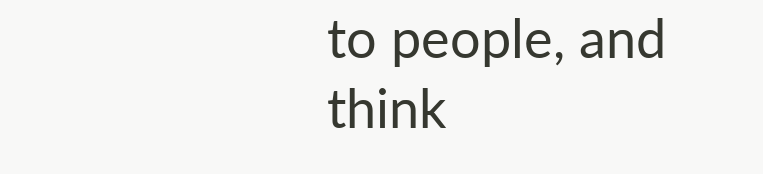to people, and think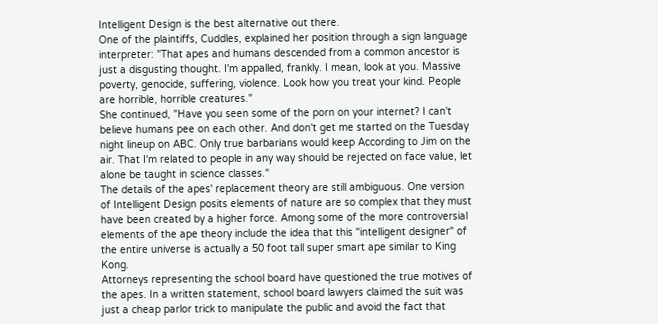Intelligent Design is the best alternative out there.
One of the plaintiffs, Cuddles, explained her position through a sign language interpreter: "That apes and humans descended from a common ancestor is just a disgusting thought. I'm appalled, frankly. I mean, look at you. Massive poverty, genocide, suffering, violence. Look how you treat your kind. People are horrible, horrible creatures."
She continued, "Have you seen some of the porn on your internet? I can't believe humans pee on each other. And don't get me started on the Tuesday night lineup on ABC. Only true barbarians would keep According to Jim on the air. That I'm related to people in any way should be rejected on face value, let alone be taught in science classes."
The details of the apes' replacement theory are still ambiguous. One version of Intelligent Design posits elements of nature are so complex that they must have been created by a higher force. Among some of the more controversial elements of the ape theory include the idea that this "intelligent designer" of the entire universe is actually a 50 foot tall super smart ape similar to King Kong.
Attorneys representing the school board have questioned the true motives of the apes. In a written statement, school board lawyers claimed the suit was just a cheap parlor trick to manipulate the public and avoid the fact that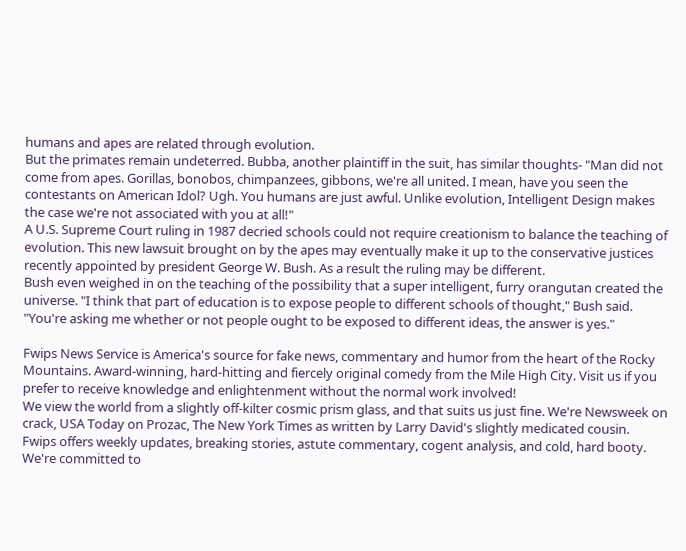humans and apes are related through evolution.
But the primates remain undeterred. Bubba, another plaintiff in the suit, has similar thoughts- "Man did not come from apes. Gorillas, bonobos, chimpanzees, gibbons, we're all united. I mean, have you seen the contestants on American Idol? Ugh. You humans are just awful. Unlike evolution, Intelligent Design makes the case we're not associated with you at all!"
A U.S. Supreme Court ruling in 1987 decried schools could not require creationism to balance the teaching of evolution. This new lawsuit brought on by the apes may eventually make it up to the conservative justices recently appointed by president George W. Bush. As a result the ruling may be different.
Bush even weighed in on the teaching of the possibility that a super intelligent, furry orangutan created the universe. "I think that part of education is to expose people to different schools of thought," Bush said. "You're asking me whether or not people ought to be exposed to different ideas, the answer is yes."

Fwips News Service is America's source for fake news, commentary and humor from the heart of the Rocky Mountains. Award-winning, hard-hitting and fiercely original comedy from the Mile High City. Visit us if you prefer to receive knowledge and enlightenment without the normal work involved!
We view the world from a slightly off-kilter cosmic prism glass, and that suits us just fine. We're Newsweek on crack, USA Today on Prozac, The New York Times as written by Larry David's slightly medicated cousin.
Fwips offers weekly updates, breaking stories, astute commentary, cogent analysis, and cold, hard booty. We're committed to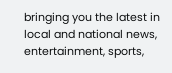bringing you the latest in local and national news, entertainment, sports,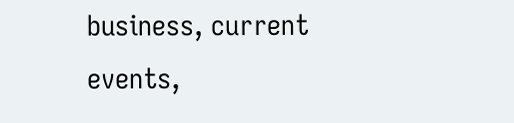business, current events,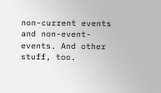non-current events and non-event-events. And other stuff, too.